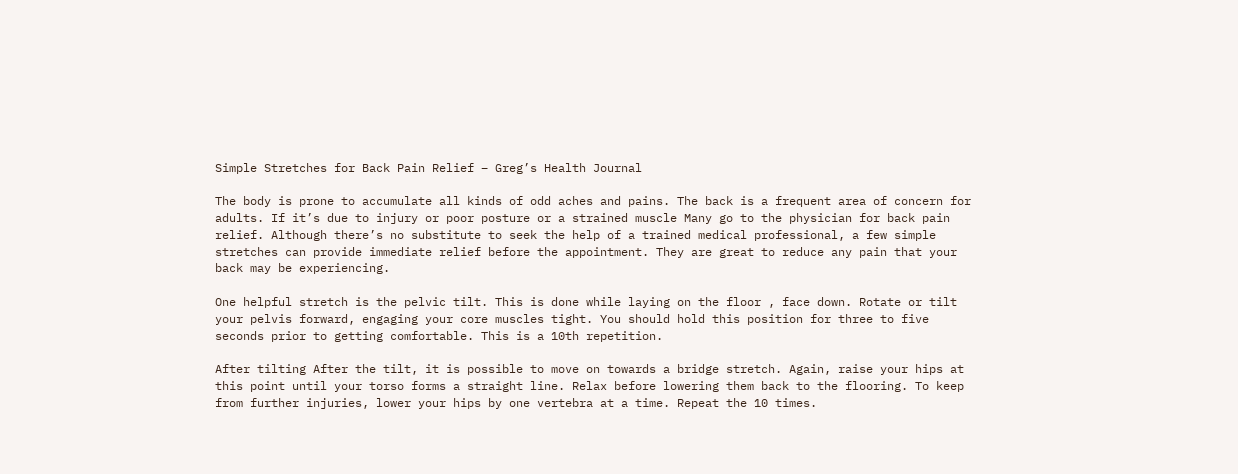Simple Stretches for Back Pain Relief – Greg’s Health Journal

The body is prone to accumulate all kinds of odd aches and pains. The back is a frequent area of concern for adults. If it’s due to injury or poor posture or a strained muscle Many go to the physician for back pain relief. Although there’s no substitute to seek the help of a trained medical professional, a few simple stretches can provide immediate relief before the appointment. They are great to reduce any pain that your back may be experiencing.

One helpful stretch is the pelvic tilt. This is done while laying on the floor , face down. Rotate or tilt your pelvis forward, engaging your core muscles tight. You should hold this position for three to five seconds prior to getting comfortable. This is a 10th repetition.

After tilting After the tilt, it is possible to move on towards a bridge stretch. Again, raise your hips at this point until your torso forms a straight line. Relax before lowering them back to the flooring. To keep from further injuries, lower your hips by one vertebra at a time. Repeat the 10 times.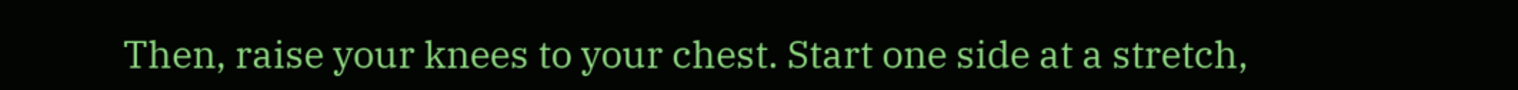Then, raise your knees to your chest. Start one side at a stretch,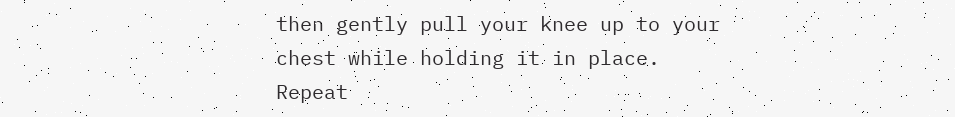then gently pull your knee up to your chest while holding it in place. Repeat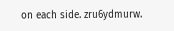on each side. zru6ydmurw.